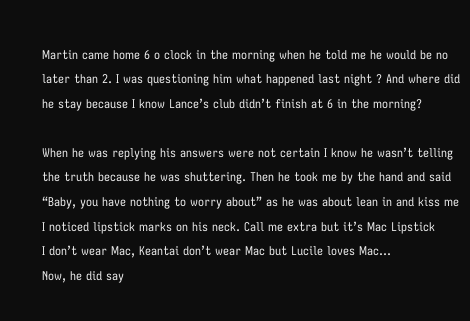Martin came home 6 o clock in the morning when he told me he would be no later than 2. I was questioning him what happened last night ? And where did he stay because I know Lance’s club didn’t finish at 6 in the morning?

When he was replying his answers were not certain I know he wasn’t telling the truth because he was shuttering. Then he took me by the hand and said “Baby, you have nothing to worry about” as he was about lean in and kiss me I noticed lipstick marks on his neck. Call me extra but it’s Mac Lipstick
I don’t wear Mac, Keantai don’t wear Mac but Lucile loves Mac…
Now, he did say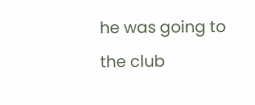he was going to the club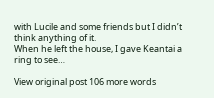with Lucile and some friends but I didn’t think anything of it.
When he left the house, I gave Keantai a ring to see…

View original post 106 more words